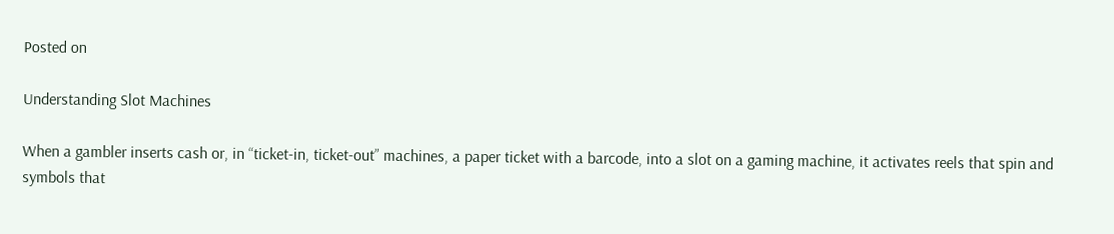Posted on

Understanding Slot Machines

When a gambler inserts cash or, in “ticket-in, ticket-out” machines, a paper ticket with a barcode, into a slot on a gaming machine, it activates reels that spin and symbols that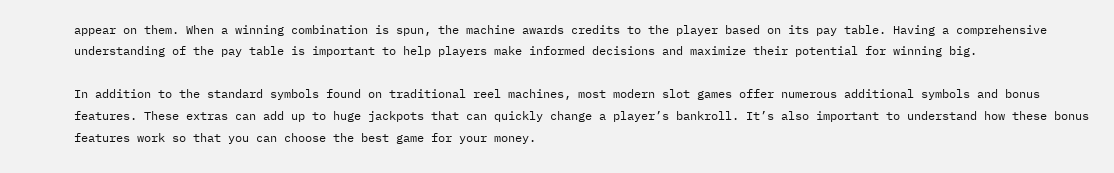appear on them. When a winning combination is spun, the machine awards credits to the player based on its pay table. Having a comprehensive understanding of the pay table is important to help players make informed decisions and maximize their potential for winning big.

In addition to the standard symbols found on traditional reel machines, most modern slot games offer numerous additional symbols and bonus features. These extras can add up to huge jackpots that can quickly change a player’s bankroll. It’s also important to understand how these bonus features work so that you can choose the best game for your money.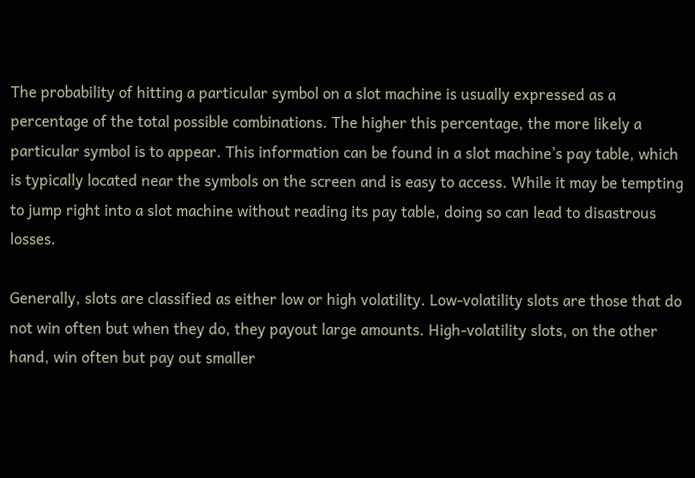The probability of hitting a particular symbol on a slot machine is usually expressed as a percentage of the total possible combinations. The higher this percentage, the more likely a particular symbol is to appear. This information can be found in a slot machine’s pay table, which is typically located near the symbols on the screen and is easy to access. While it may be tempting to jump right into a slot machine without reading its pay table, doing so can lead to disastrous losses.

Generally, slots are classified as either low or high volatility. Low-volatility slots are those that do not win often but when they do, they payout large amounts. High-volatility slots, on the other hand, win often but pay out smaller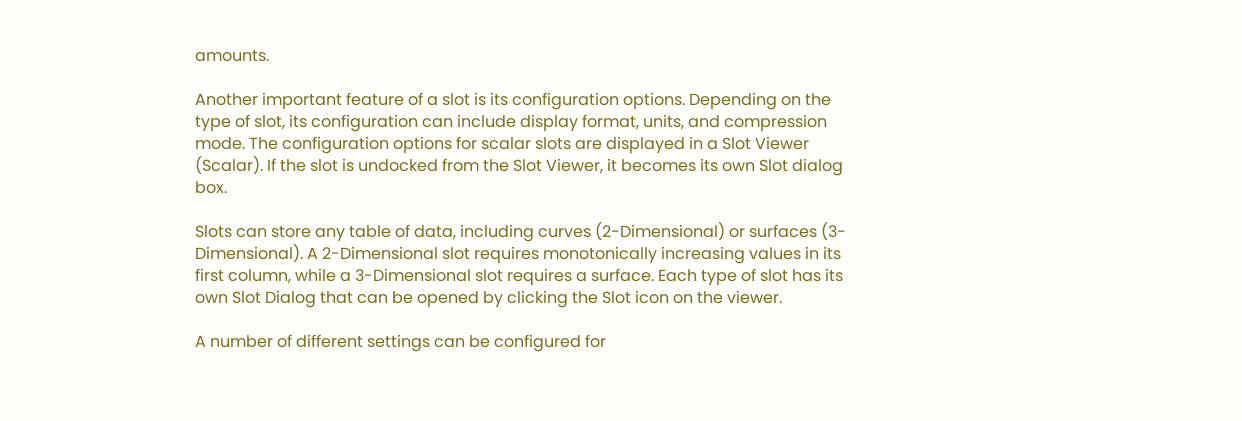amounts.

Another important feature of a slot is its configuration options. Depending on the type of slot, its configuration can include display format, units, and compression mode. The configuration options for scalar slots are displayed in a Slot Viewer (Scalar). If the slot is undocked from the Slot Viewer, it becomes its own Slot dialog box.

Slots can store any table of data, including curves (2-Dimensional) or surfaces (3-Dimensional). A 2-Dimensional slot requires monotonically increasing values in its first column, while a 3-Dimensional slot requires a surface. Each type of slot has its own Slot Dialog that can be opened by clicking the Slot icon on the viewer.

A number of different settings can be configured for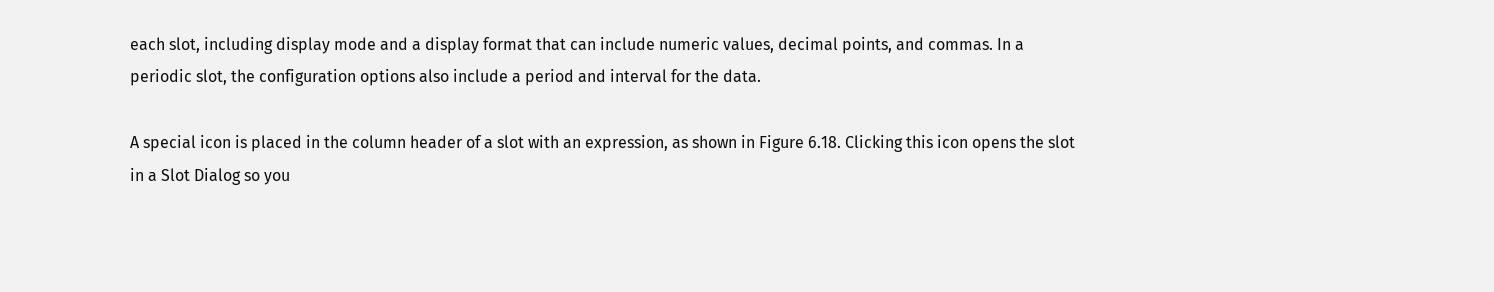each slot, including display mode and a display format that can include numeric values, decimal points, and commas. In a periodic slot, the configuration options also include a period and interval for the data.

A special icon is placed in the column header of a slot with an expression, as shown in Figure 6.18. Clicking this icon opens the slot in a Slot Dialog so you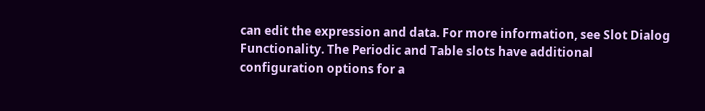can edit the expression and data. For more information, see Slot Dialog Functionality. The Periodic and Table slots have additional configuration options for a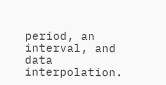period, an interval, and data interpolation.